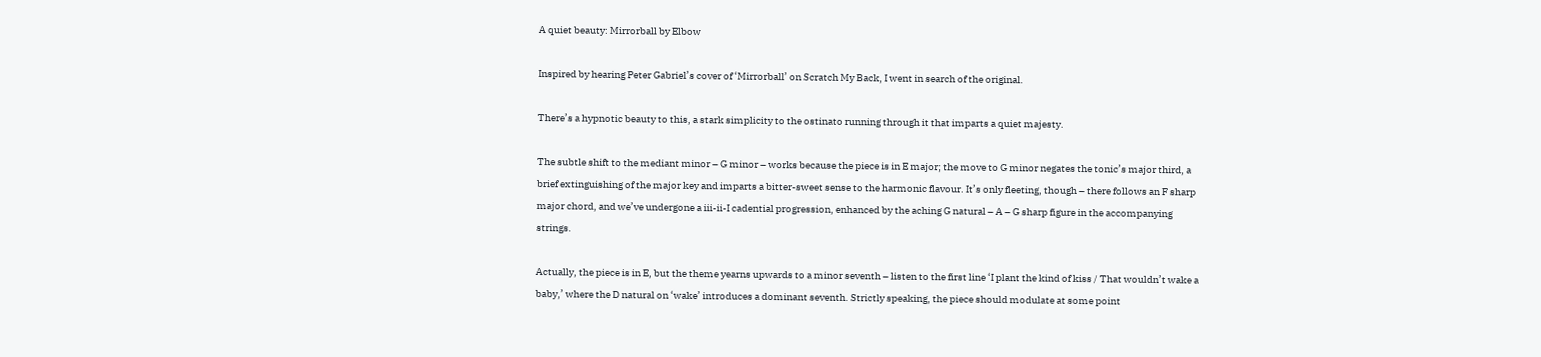A quiet beauty: Mirrorball by Elbow

Inspired by hearing Peter Gabriel’s cover of ‘Mirrorball’ on Scratch My Back, I went in search of the original.

There’s a hypnotic beauty to this, a stark simplicity to the ostinato running through it that imparts a quiet majesty.

The subtle shift to the mediant minor – G minor – works because the piece is in E major; the move to G minor negates the tonic’s major third, a brief extinguishing of the major key and imparts a bitter-sweet sense to the harmonic flavour. It’s only fleeting, though – there follows an F sharp major chord, and we’ve undergone a iii-ii-I cadential progression, enhanced by the aching G natural – A – G sharp figure in the accompanying strings.

Actually, the piece is in E, but the theme yearns upwards to a minor seventh – listen to the first line ‘I plant the kind of kiss / That wouldn’t wake a baby,’ where the D natural on ‘wake’ introduces a dominant seventh. Strictly speaking, the piece should modulate at some point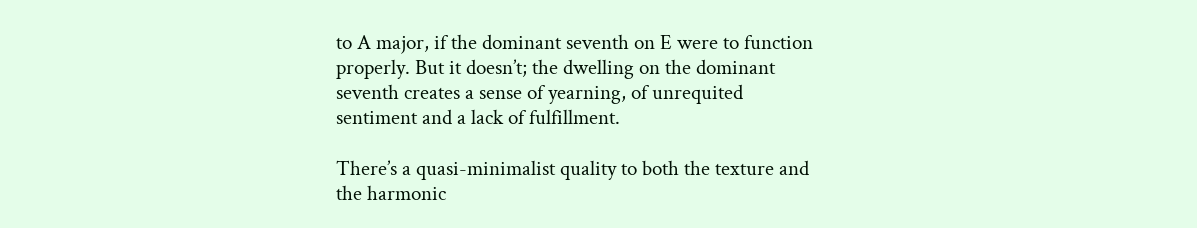to A major, if the dominant seventh on E were to function properly. But it doesn’t; the dwelling on the dominant seventh creates a sense of yearning, of unrequited sentiment and a lack of fulfillment.

There’s a quasi-minimalist quality to both the texture and the harmonic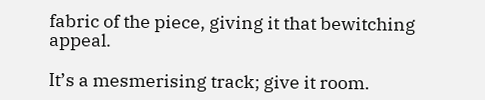fabric of the piece, giving it that bewitching appeal.

It’s a mesmerising track; give it room.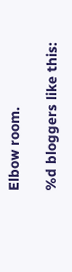Elbow room.

%d bloggers like this: